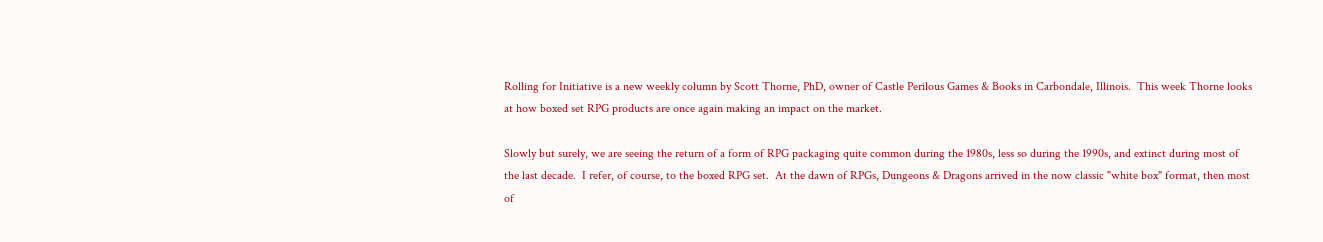Rolling for Initiative is a new weekly column by Scott Thorne, PhD, owner of Castle Perilous Games & Books in Carbondale, Illinois.  This week Thorne looks at how boxed set RPG products are once again making an impact on the market.

Slowly but surely, we are seeing the return of a form of RPG packaging quite common during the 1980s, less so during the 1990s, and extinct during most of the last decade.  I refer, of course, to the boxed RPG set.  At the dawn of RPGs, Dungeons & Dragons arrived in the now classic "white box" format, then most of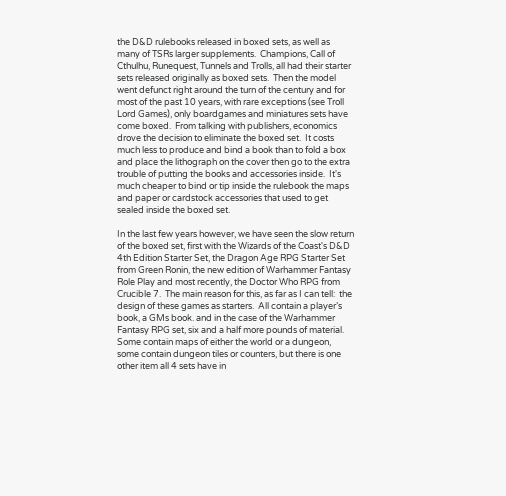the D&D rulebooks released in boxed sets, as well as many of TSRs larger supplements.  Champions, Call of Cthulhu, Runequest, Tunnels and Trolls, all had their starter sets released originally as boxed sets.  Then the model went defunct right around the turn of the century and for most of the past 10 years, with rare exceptions (see Troll Lord Games), only boardgames and miniatures sets have come boxed.  From talking with publishers, economics drove the decision to eliminate the boxed set.  It costs much less to produce and bind a book than to fold a box and place the lithograph on the cover then go to the extra trouble of putting the books and accessories inside.  It's much cheaper to bind or tip inside the rulebook the maps and paper or cardstock accessories that used to get sealed inside the boxed set.

In the last few years however, we have seen the slow return of the boxed set, first with the Wizards of the Coast's D&D 4th Edition Starter Set, the Dragon Age RPG Starter Set from Green Ronin, the new edition of Warhammer Fantasy Role Play and most recently, the Doctor Who RPG from Crucible 7.  The main reason for this, as far as I can tell:  the design of these games as starters.  All contain a player’s book, a GMs book. and in the case of the Warhammer Fantasy RPG set, six and a half more pounds of material.  Some contain maps of either the world or a dungeon, some contain dungeon tiles or counters, but there is one other item all 4 sets have in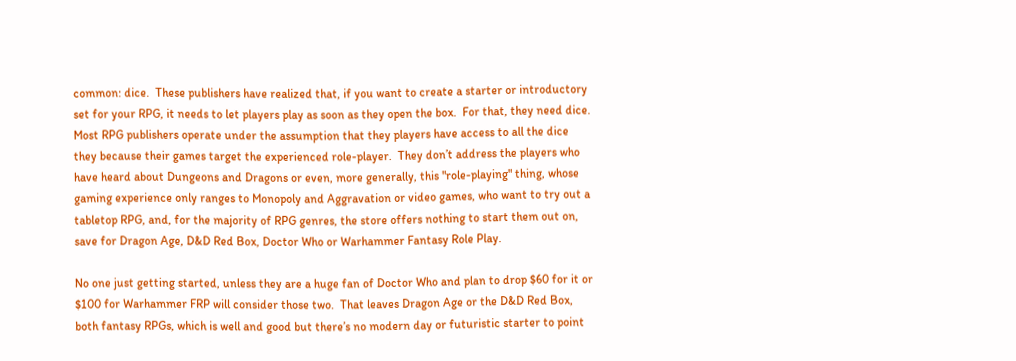common: dice.  These publishers have realized that, if you want to create a starter or introductory set for your RPG, it needs to let players play as soon as they open the box.  For that, they need dice.  Most RPG publishers operate under the assumption that they players have access to all the dice they because their games target the experienced role-player.  They don’t address the players who have heard about Dungeons and Dragons or even, more generally, this "role-playing" thing, whose gaming experience only ranges to Monopoly and Aggravation or video games, who want to try out a tabletop RPG, and, for the majority of RPG genres, the store offers nothing to start them out on, save for Dragon Age, D&D Red Box, Doctor Who or Warhammer Fantasy Role Play.

No one just getting started, unless they are a huge fan of Doctor Who and plan to drop $60 for it or $100 for Warhammer FRP will consider those two.  That leaves Dragon Age or the D&D Red Box, both fantasy RPGs, which is well and good but there’s no modern day or futuristic starter to point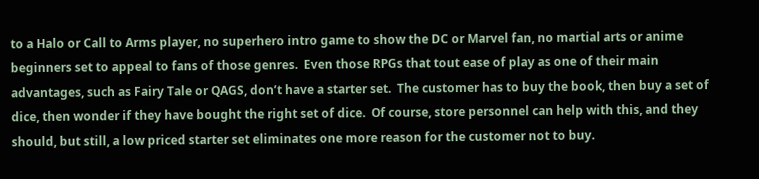to a Halo or Call to Arms player, no superhero intro game to show the DC or Marvel fan, no martial arts or anime beginners set to appeal to fans of those genres.  Even those RPGs that tout ease of play as one of their main advantages, such as Fairy Tale or QAGS, don’t have a starter set.  The customer has to buy the book, then buy a set of dice, then wonder if they have bought the right set of dice.  Of course, store personnel can help with this, and they should, but still, a low priced starter set eliminates one more reason for the customer not to buy.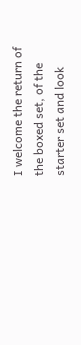I welcome the return of the boxed set, of the starter set and look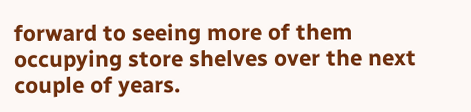forward to seeing more of them occupying store shelves over the next couple of years.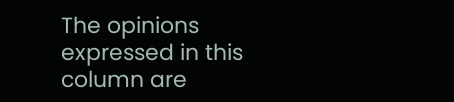The opinions expressed in this column are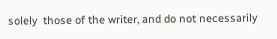solely  those of the writer, and do not necessarily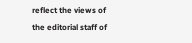reflect the views of the editorial staff of